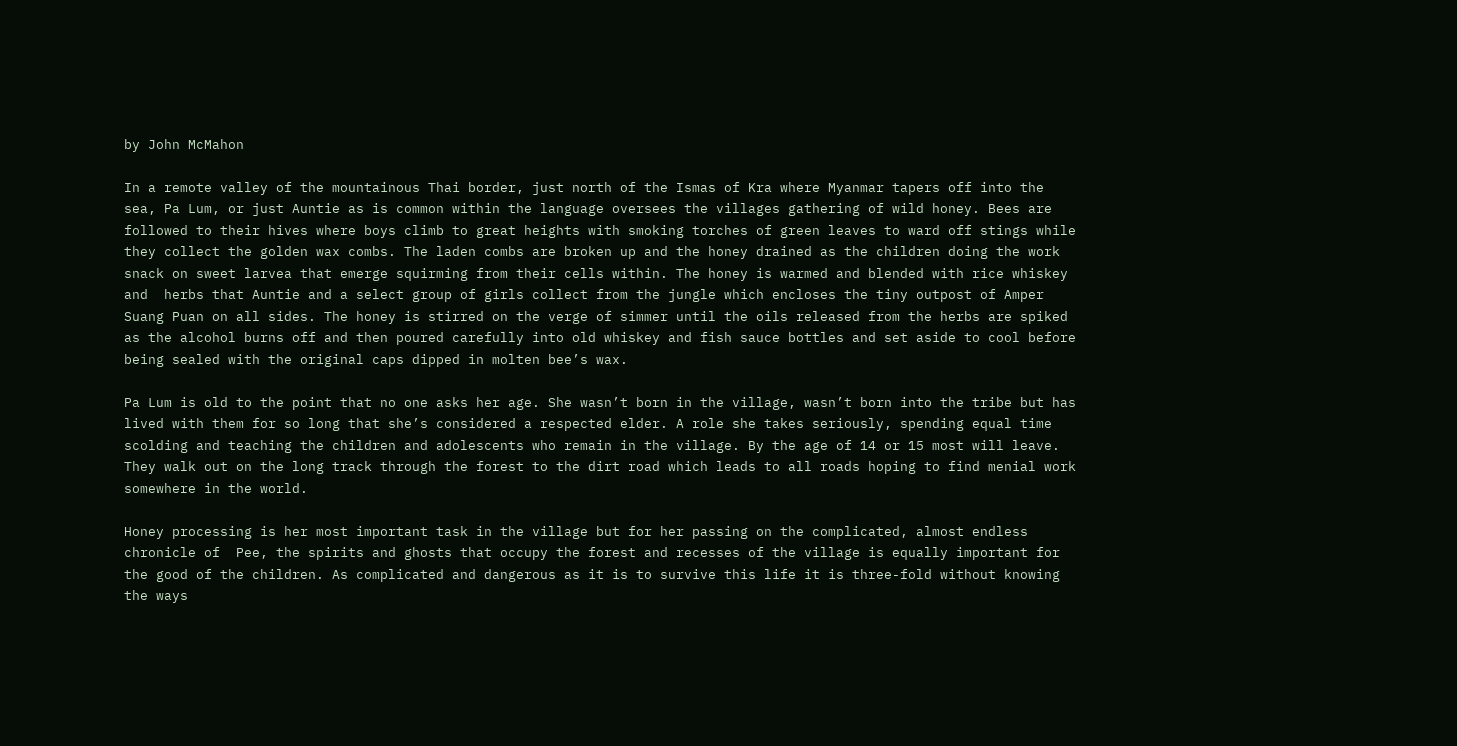by John McMahon

In a remote valley of the mountainous Thai border, just north of the Ismas of Kra where Myanmar tapers off into the sea, Pa Lum, or just Auntie as is common within the language oversees the villages gathering of wild honey. Bees are followed to their hives where boys climb to great heights with smoking torches of green leaves to ward off stings while they collect the golden wax combs. The laden combs are broken up and the honey drained as the children doing the work snack on sweet larvea that emerge squirming from their cells within. The honey is warmed and blended with rice whiskey and  herbs that Auntie and a select group of girls collect from the jungle which encloses the tiny outpost of Amper Suang Puan on all sides. The honey is stirred on the verge of simmer until the oils released from the herbs are spiked as the alcohol burns off and then poured carefully into old whiskey and fish sauce bottles and set aside to cool before being sealed with the original caps dipped in molten bee’s wax.

Pa Lum is old to the point that no one asks her age. She wasn’t born in the village, wasn’t born into the tribe but has lived with them for so long that she’s considered a respected elder. A role she takes seriously, spending equal time scolding and teaching the children and adolescents who remain in the village. By the age of 14 or 15 most will leave. They walk out on the long track through the forest to the dirt road which leads to all roads hoping to find menial work somewhere in the world.

Honey processing is her most important task in the village but for her passing on the complicated, almost endless chronicle of  Pee, the spirits and ghosts that occupy the forest and recesses of the village is equally important for the good of the children. As complicated and dangerous as it is to survive this life it is three-fold without knowing the ways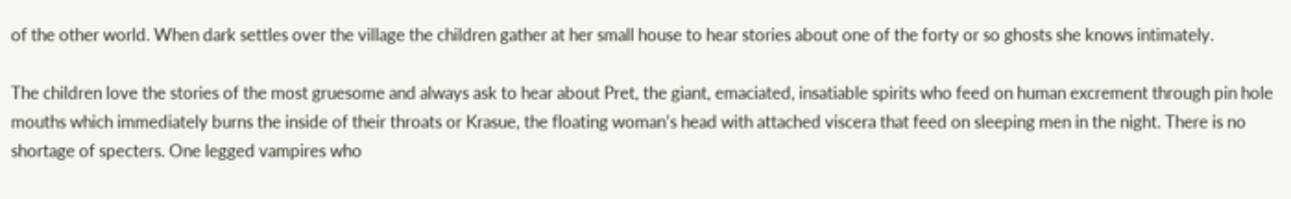of the other world. When dark settles over the village the children gather at her small house to hear stories about one of the forty or so ghosts she knows intimately.

The children love the stories of the most gruesome and always ask to hear about Pret, the giant, emaciated, insatiable spirits who feed on human excrement through pin hole mouths which immediately burns the inside of their throats or Krasue, the floating woman’s head with attached viscera that feed on sleeping men in the night. There is no shortage of specters. One legged vampires who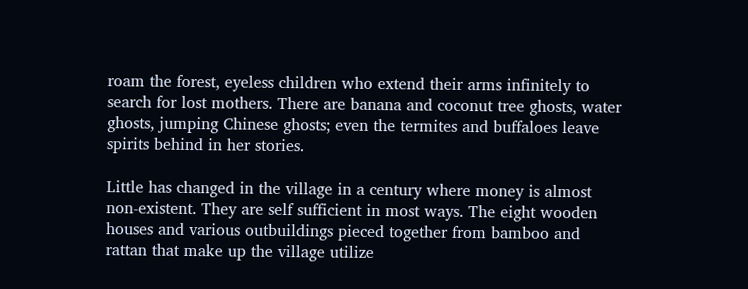roam the forest, eyeless children who extend their arms infinitely to search for lost mothers. There are banana and coconut tree ghosts, water ghosts, jumping Chinese ghosts; even the termites and buffaloes leave spirits behind in her stories.

Little has changed in the village in a century where money is almost non-existent. They are self sufficient in most ways. The eight wooden houses and various outbuildings pieced together from bamboo and rattan that make up the village utilize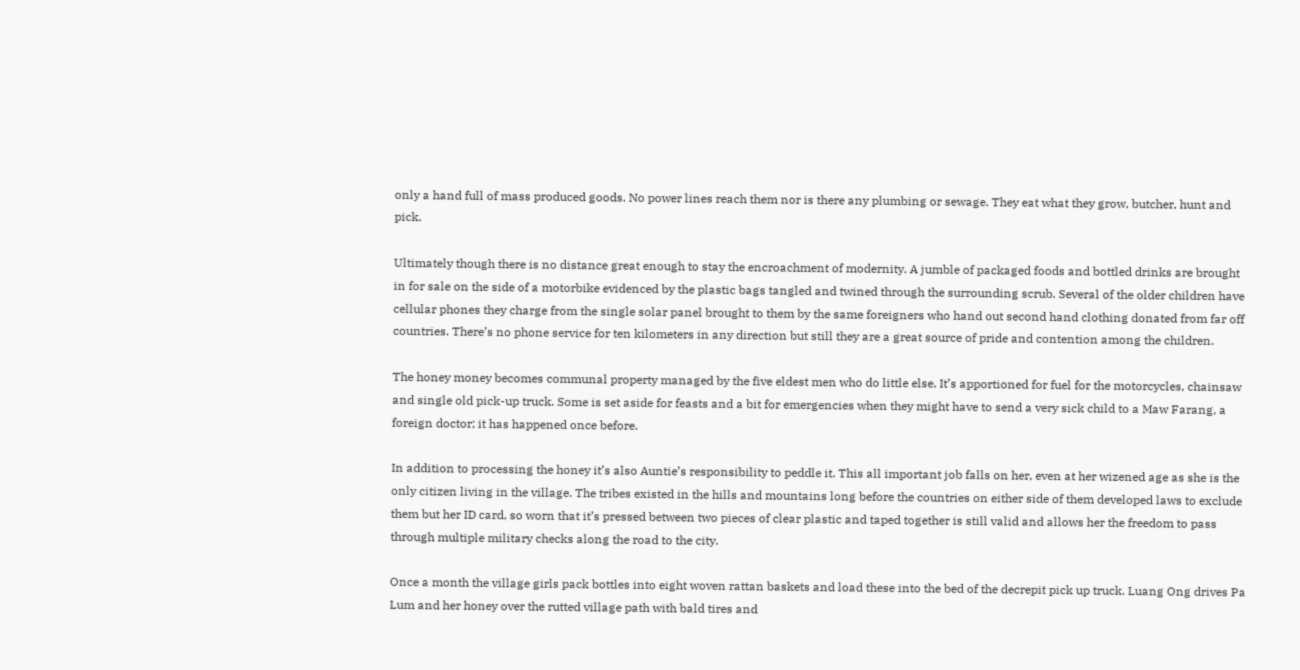only a hand full of mass produced goods. No power lines reach them nor is there any plumbing or sewage. They eat what they grow, butcher, hunt and pick.

Ultimately though there is no distance great enough to stay the encroachment of modernity. A jumble of packaged foods and bottled drinks are brought in for sale on the side of a motorbike evidenced by the plastic bags tangled and twined through the surrounding scrub. Several of the older children have cellular phones they charge from the single solar panel brought to them by the same foreigners who hand out second hand clothing donated from far off countries. There’s no phone service for ten kilometers in any direction but still they are a great source of pride and contention among the children.

The honey money becomes communal property managed by the five eldest men who do little else. It’s apportioned for fuel for the motorcycles, chainsaw and single old pick-up truck. Some is set aside for feasts and a bit for emergencies when they might have to send a very sick child to a Maw Farang, a foreign doctor; it has happened once before.

In addition to processing the honey it’s also Auntie’s responsibility to peddle it. This all important job falls on her, even at her wizened age as she is the only citizen living in the village. The tribes existed in the hills and mountains long before the countries on either side of them developed laws to exclude them but her ID card, so worn that it’s pressed between two pieces of clear plastic and taped together is still valid and allows her the freedom to pass through multiple military checks along the road to the city.

Once a month the village girls pack bottles into eight woven rattan baskets and load these into the bed of the decrepit pick up truck. Luang Ong drives Pa Lum and her honey over the rutted village path with bald tires and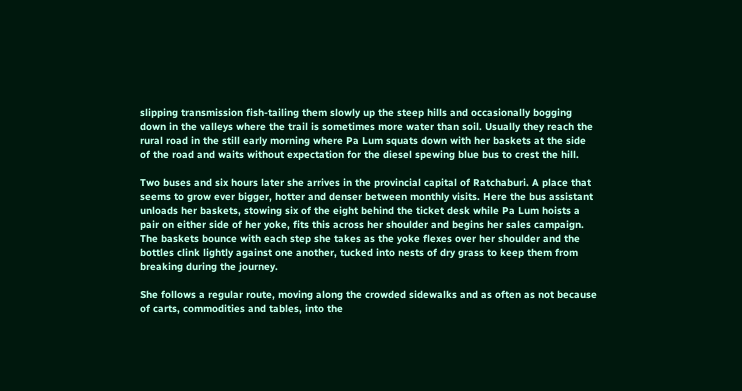slipping transmission fish-tailing them slowly up the steep hills and occasionally bogging down in the valleys where the trail is sometimes more water than soil. Usually they reach the rural road in the still early morning where Pa Lum squats down with her baskets at the side of the road and waits without expectation for the diesel spewing blue bus to crest the hill.

Two buses and six hours later she arrives in the provincial capital of Ratchaburi. A place that seems to grow ever bigger, hotter and denser between monthly visits. Here the bus assistant unloads her baskets, stowing six of the eight behind the ticket desk while Pa Lum hoists a pair on either side of her yoke, fits this across her shoulder and begins her sales campaign. The baskets bounce with each step she takes as the yoke flexes over her shoulder and the bottles clink lightly against one another, tucked into nests of dry grass to keep them from breaking during the journey.

She follows a regular route, moving along the crowded sidewalks and as often as not because of carts, commodities and tables, into the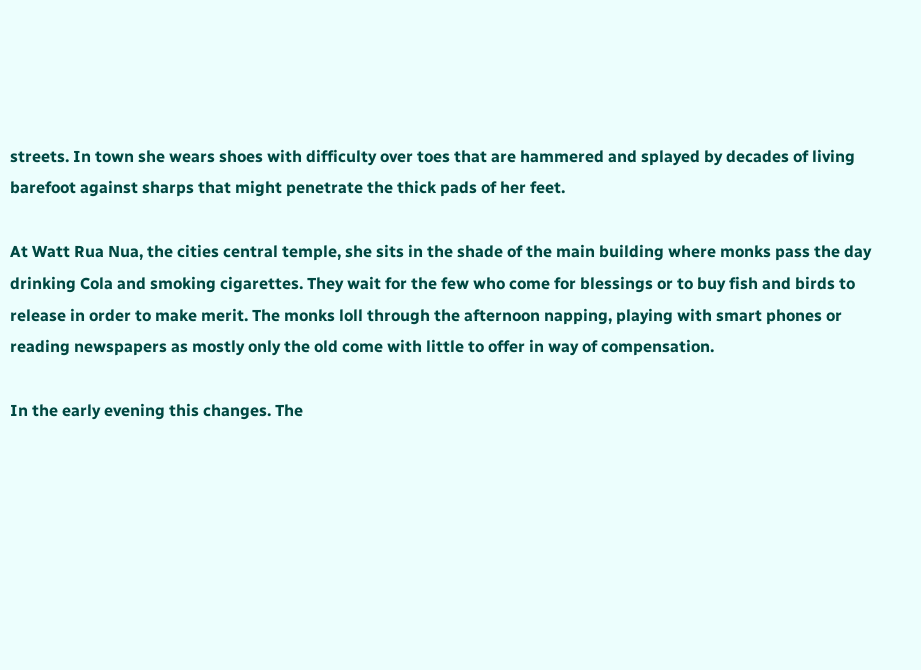streets. In town she wears shoes with difficulty over toes that are hammered and splayed by decades of living barefoot against sharps that might penetrate the thick pads of her feet.

At Watt Rua Nua, the cities central temple, she sits in the shade of the main building where monks pass the day drinking Cola and smoking cigarettes. They wait for the few who come for blessings or to buy fish and birds to release in order to make merit. The monks loll through the afternoon napping, playing with smart phones or reading newspapers as mostly only the old come with little to offer in way of compensation.

In the early evening this changes. The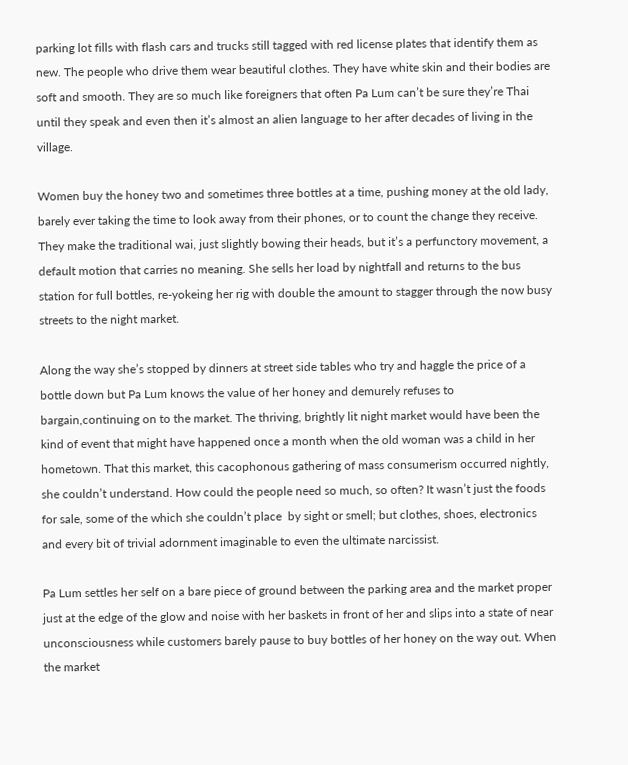parking lot fills with flash cars and trucks still tagged with red license plates that identify them as new. The people who drive them wear beautiful clothes. They have white skin and their bodies are soft and smooth. They are so much like foreigners that often Pa Lum can’t be sure they’re Thai until they speak and even then it’s almost an alien language to her after decades of living in the village.

Women buy the honey two and sometimes three bottles at a time, pushing money at the old lady, barely ever taking the time to look away from their phones, or to count the change they receive. They make the traditional wai, just slightly bowing their heads, but it’s a perfunctory movement, a default motion that carries no meaning. She sells her load by nightfall and returns to the bus station for full bottles, re-yokeing her rig with double the amount to stagger through the now busy streets to the night market.

Along the way she’s stopped by dinners at street side tables who try and haggle the price of a bottle down but Pa Lum knows the value of her honey and demurely refuses to bargain,continuing on to the market. The thriving, brightly lit night market would have been the kind of event that might have happened once a month when the old woman was a child in her hometown. That this market, this cacophonous gathering of mass consumerism occurred nightly, she couldn’t understand. How could the people need so much, so often? It wasn’t just the foods for sale, some of the which she couldn’t place  by sight or smell; but clothes, shoes, electronics and every bit of trivial adornment imaginable to even the ultimate narcissist.

Pa Lum settles her self on a bare piece of ground between the parking area and the market proper just at the edge of the glow and noise with her baskets in front of her and slips into a state of near unconsciousness while customers barely pause to buy bottles of her honey on the way out. When the market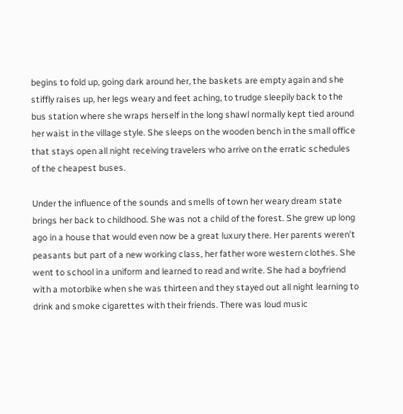begins to fold up, going dark around her, the baskets are empty again and she stiffly raises up, her legs weary and feet aching, to trudge sleepily back to the bus station where she wraps herself in the long shawl normally kept tied around her waist in the village style. She sleeps on the wooden bench in the small office that stays open all night receiving travelers who arrive on the erratic schedules of the cheapest buses.

Under the influence of the sounds and smells of town her weary dream state brings her back to childhood. She was not a child of the forest. She grew up long ago in a house that would even now be a great luxury there. Her parents weren’t peasants but part of a new working class, her father wore western clothes. She went to school in a uniform and learned to read and write. She had a boyfriend with a motorbike when she was thirteen and they stayed out all night learning to drink and smoke cigarettes with their friends. There was loud music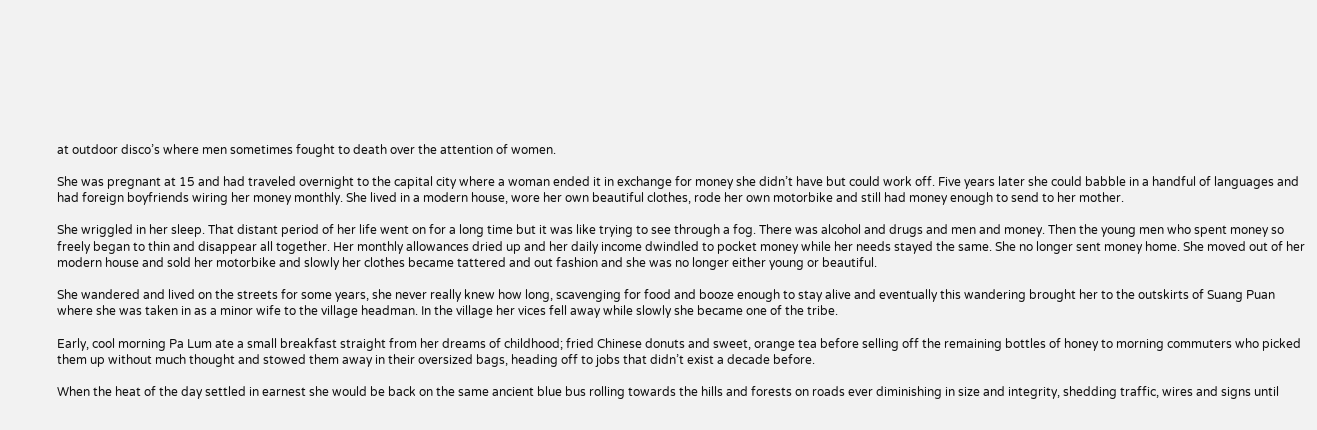at outdoor disco’s where men sometimes fought to death over the attention of women.

She was pregnant at 15 and had traveled overnight to the capital city where a woman ended it in exchange for money she didn’t have but could work off. Five years later she could babble in a handful of languages and had foreign boyfriends wiring her money monthly. She lived in a modern house, wore her own beautiful clothes, rode her own motorbike and still had money enough to send to her mother.

She wriggled in her sleep. That distant period of her life went on for a long time but it was like trying to see through a fog. There was alcohol and drugs and men and money. Then the young men who spent money so freely began to thin and disappear all together. Her monthly allowances dried up and her daily income dwindled to pocket money while her needs stayed the same. She no longer sent money home. She moved out of her modern house and sold her motorbike and slowly her clothes became tattered and out fashion and she was no longer either young or beautiful.

She wandered and lived on the streets for some years, she never really knew how long, scavenging for food and booze enough to stay alive and eventually this wandering brought her to the outskirts of Suang Puan where she was taken in as a minor wife to the village headman. In the village her vices fell away while slowly she became one of the tribe.

Early, cool morning Pa Lum ate a small breakfast straight from her dreams of childhood; fried Chinese donuts and sweet, orange tea before selling off the remaining bottles of honey to morning commuters who picked them up without much thought and stowed them away in their oversized bags, heading off to jobs that didn’t exist a decade before.

When the heat of the day settled in earnest she would be back on the same ancient blue bus rolling towards the hills and forests on roads ever diminishing in size and integrity, shedding traffic, wires and signs until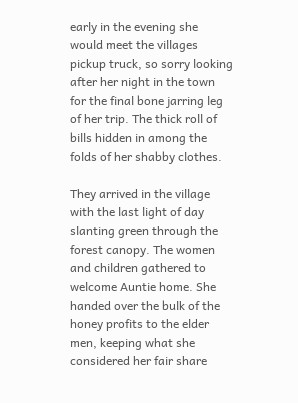early in the evening she would meet the villages pickup truck, so sorry looking after her night in the town for the final bone jarring leg of her trip. The thick roll of bills hidden in among the folds of her shabby clothes.

They arrived in the village with the last light of day slanting green through the forest canopy. The women and children gathered to welcome Auntie home. She handed over the bulk of the honey profits to the elder men, keeping what she considered her fair share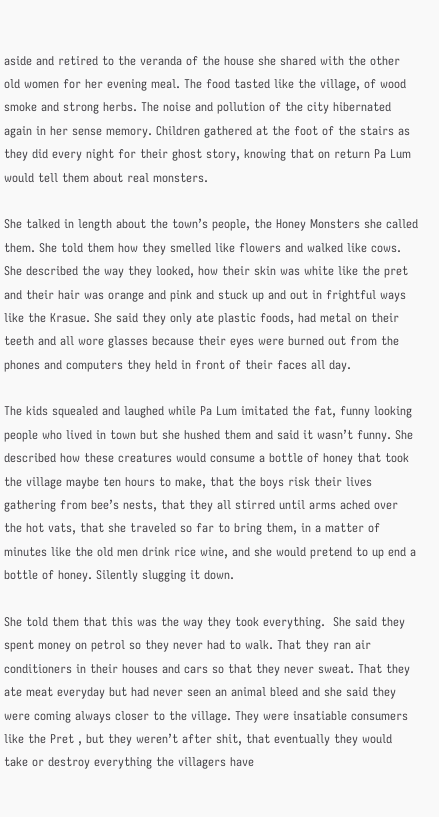aside and retired to the veranda of the house she shared with the other old women for her evening meal. The food tasted like the village, of wood smoke and strong herbs. The noise and pollution of the city hibernated again in her sense memory. Children gathered at the foot of the stairs as they did every night for their ghost story, knowing that on return Pa Lum would tell them about real monsters.

She talked in length about the town’s people, the Honey Monsters she called them. She told them how they smelled like flowers and walked like cows. She described the way they looked, how their skin was white like the pret  and their hair was orange and pink and stuck up and out in frightful ways like the Krasue. She said they only ate plastic foods, had metal on their teeth and all wore glasses because their eyes were burned out from the phones and computers they held in front of their faces all day.

The kids squealed and laughed while Pa Lum imitated the fat, funny looking people who lived in town but she hushed them and said it wasn’t funny. She described how these creatures would consume a bottle of honey that took the village maybe ten hours to make, that the boys risk their lives gathering from bee’s nests, that they all stirred until arms ached over the hot vats, that she traveled so far to bring them, in a matter of minutes like the old men drink rice wine, and she would pretend to up end a bottle of honey. Silently slugging it down.

She told them that this was the way they took everything.  She said they spent money on petrol so they never had to walk. That they ran air conditioners in their houses and cars so that they never sweat. That they ate meat everyday but had never seen an animal bleed and she said they were coming always closer to the village. They were insatiable consumers like the Pret , but they weren’t after shit, that eventually they would take or destroy everything the villagers have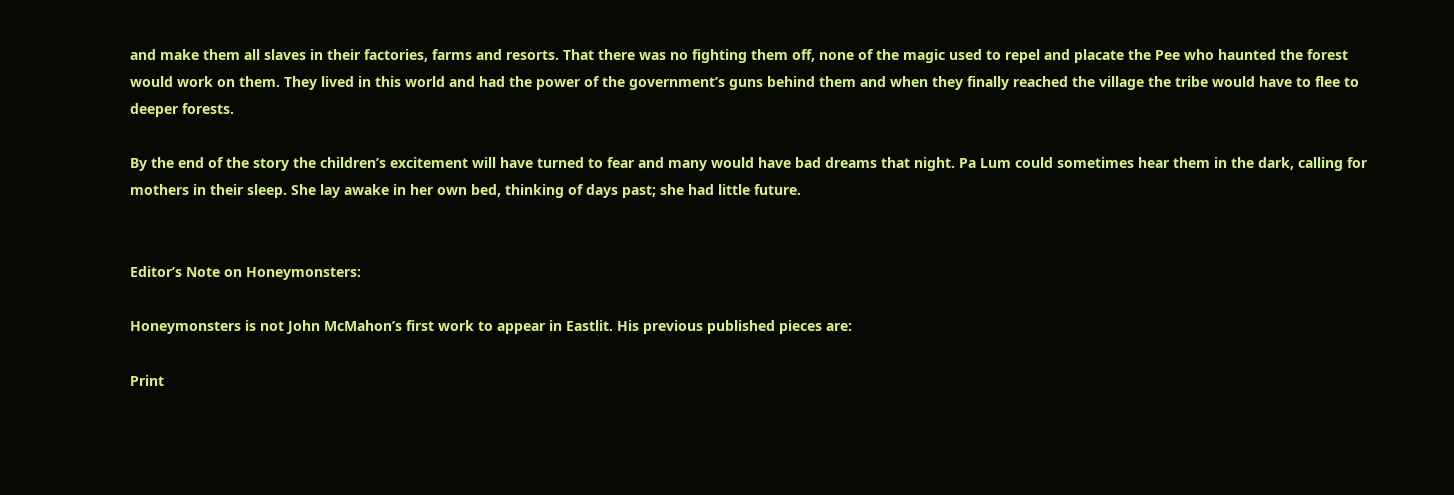and make them all slaves in their factories, farms and resorts. That there was no fighting them off, none of the magic used to repel and placate the Pee who haunted the forest would work on them. They lived in this world and had the power of the government’s guns behind them and when they finally reached the village the tribe would have to flee to deeper forests.

By the end of the story the children’s excitement will have turned to fear and many would have bad dreams that night. Pa Lum could sometimes hear them in the dark, calling for mothers in their sleep. She lay awake in her own bed, thinking of days past; she had little future.


Editor’s Note on Honeymonsters:

Honeymonsters is not John McMahon’s first work to appear in Eastlit. His previous published pieces are:

Print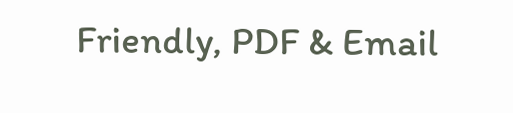Friendly, PDF & Email